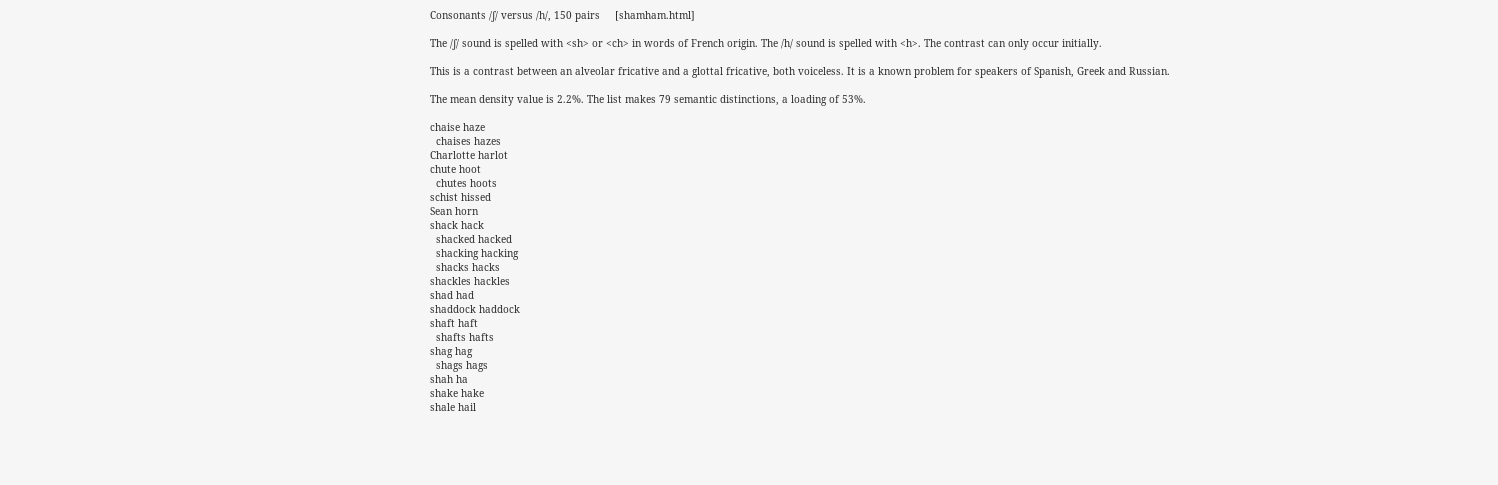Consonants /ʃ/ versus /h/, 150 pairs     [shamham.html]

The /ʃ/ sound is spelled with <sh> or <ch> in words of French origin. The /h/ sound is spelled with <h>. The contrast can only occur initially.

This is a contrast between an alveolar fricative and a glottal fricative, both voiceless. It is a known problem for speakers of Spanish, Greek and Russian.

The mean density value is 2.2%. The list makes 79 semantic distinctions, a loading of 53%.

chaise haze
  chaises hazes
Charlotte harlot
chute hoot
  chutes hoots
schist hissed
Sean horn
shack hack
  shacked hacked
  shacking hacking
  shacks hacks
shackles hackles
shad had
shaddock haddock
shaft haft
  shafts hafts
shag hag
  shags hags
shah ha
shake hake
shale hail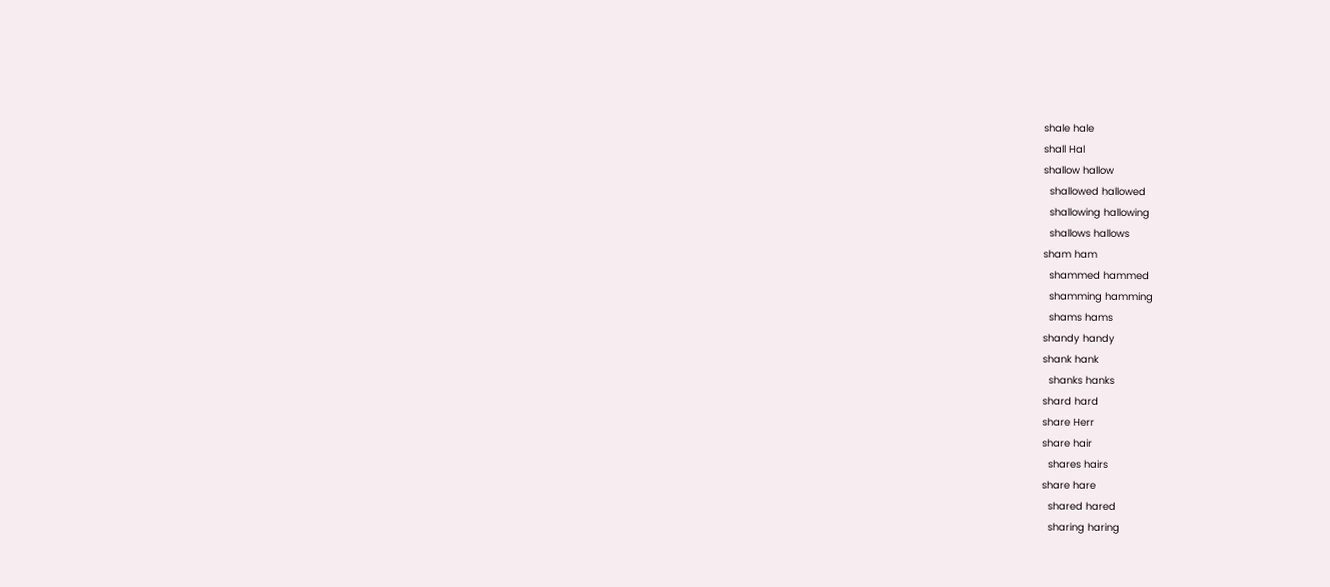shale hale
shall Hal
shallow hallow
  shallowed hallowed
  shallowing hallowing
  shallows hallows
sham ham
  shammed hammed
  shamming hamming
  shams hams
shandy handy
shank hank
  shanks hanks
shard hard
share Herr
share hair
  shares hairs
share hare
  shared hared
  sharing haring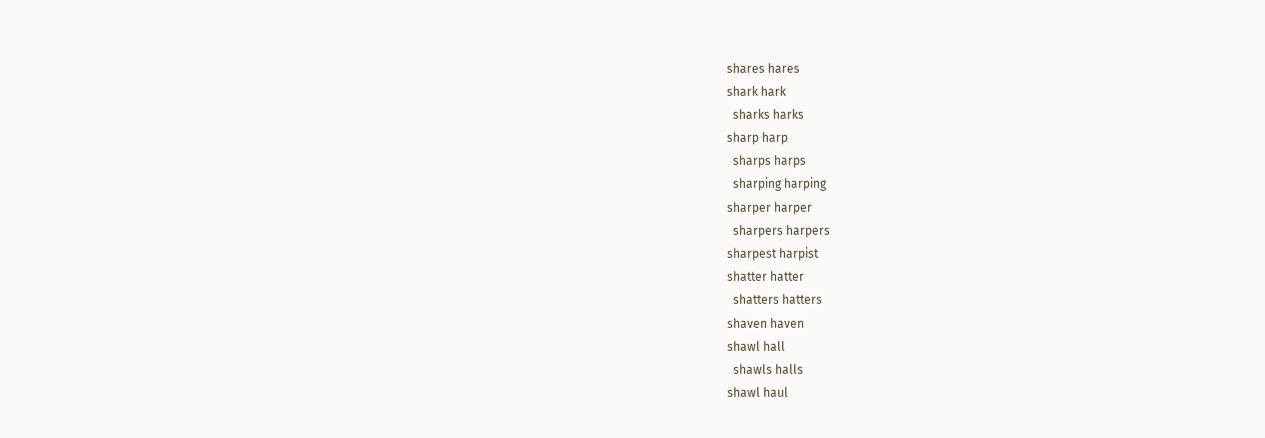shares hares
shark hark
  sharks harks
sharp harp
  sharps harps
  sharping harping
sharper harper
  sharpers harpers
sharpest harpist
shatter hatter
  shatters hatters
shaven haven
shawl hall
  shawls halls
shawl haul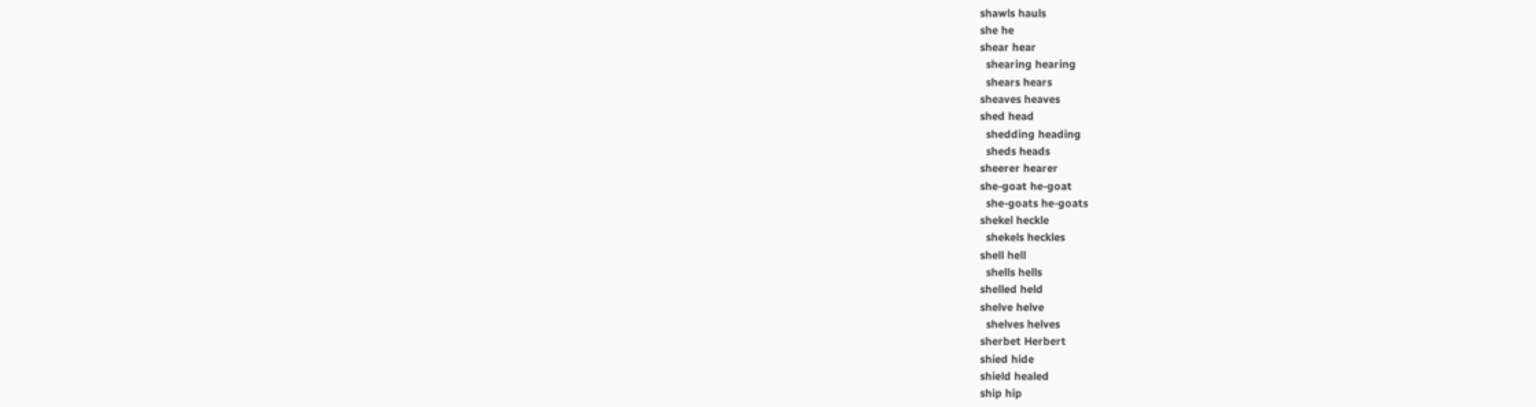shawls hauls
she he
shear hear
  shearing hearing
  shears hears
sheaves heaves
shed head
  shedding heading
  sheds heads
sheerer hearer
she-goat he-goat
  she-goats he-goats
shekel heckle
  shekels heckles
shell hell
  shells hells
shelled held
shelve helve
  shelves helves
sherbet Herbert
shied hide
shield healed
ship hip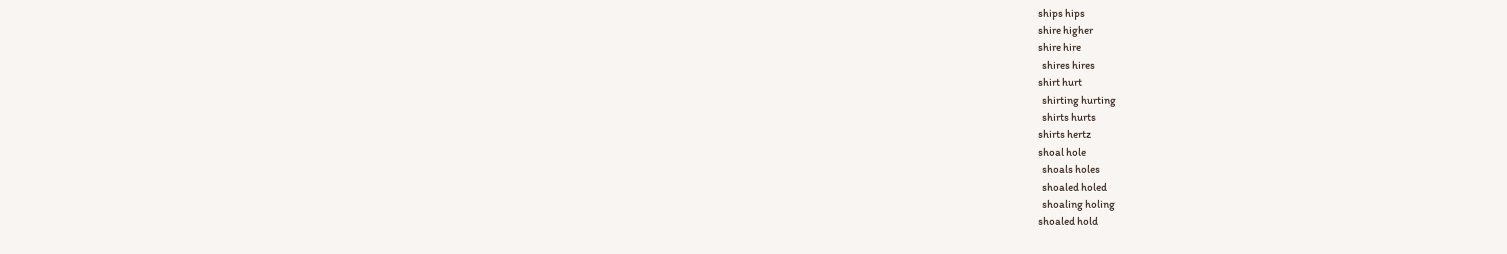ships hips
shire higher
shire hire
  shires hires
shirt hurt
  shirting hurting
  shirts hurts
shirts hertz
shoal hole
  shoals holes
  shoaled holed
  shoaling holing
shoaled hold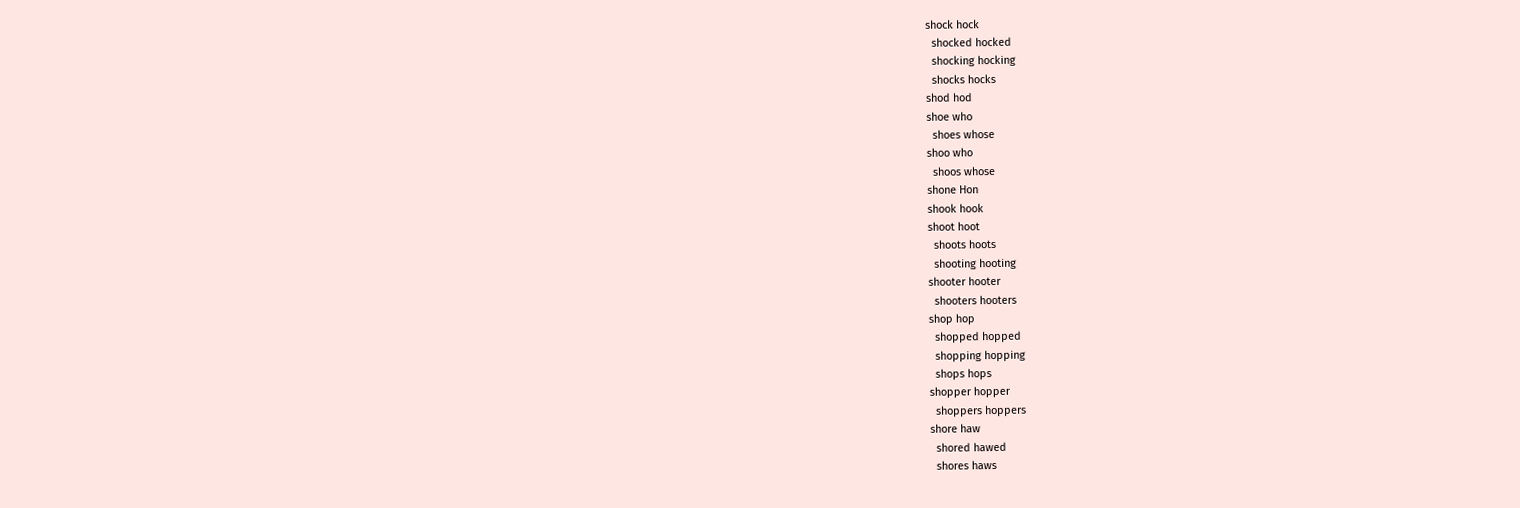shock hock
  shocked hocked
  shocking hocking
  shocks hocks
shod hod
shoe who
  shoes whose
shoo who
  shoos whose
shone Hon
shook hook
shoot hoot
  shoots hoots
  shooting hooting
shooter hooter
  shooters hooters
shop hop
  shopped hopped
  shopping hopping
  shops hops
shopper hopper
  shoppers hoppers
shore haw
  shored hawed
  shores haws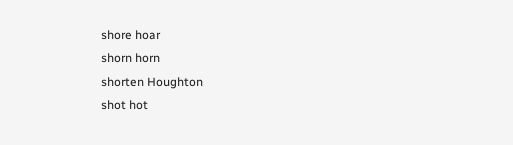shore hoar
shorn horn
shorten Houghton
shot hot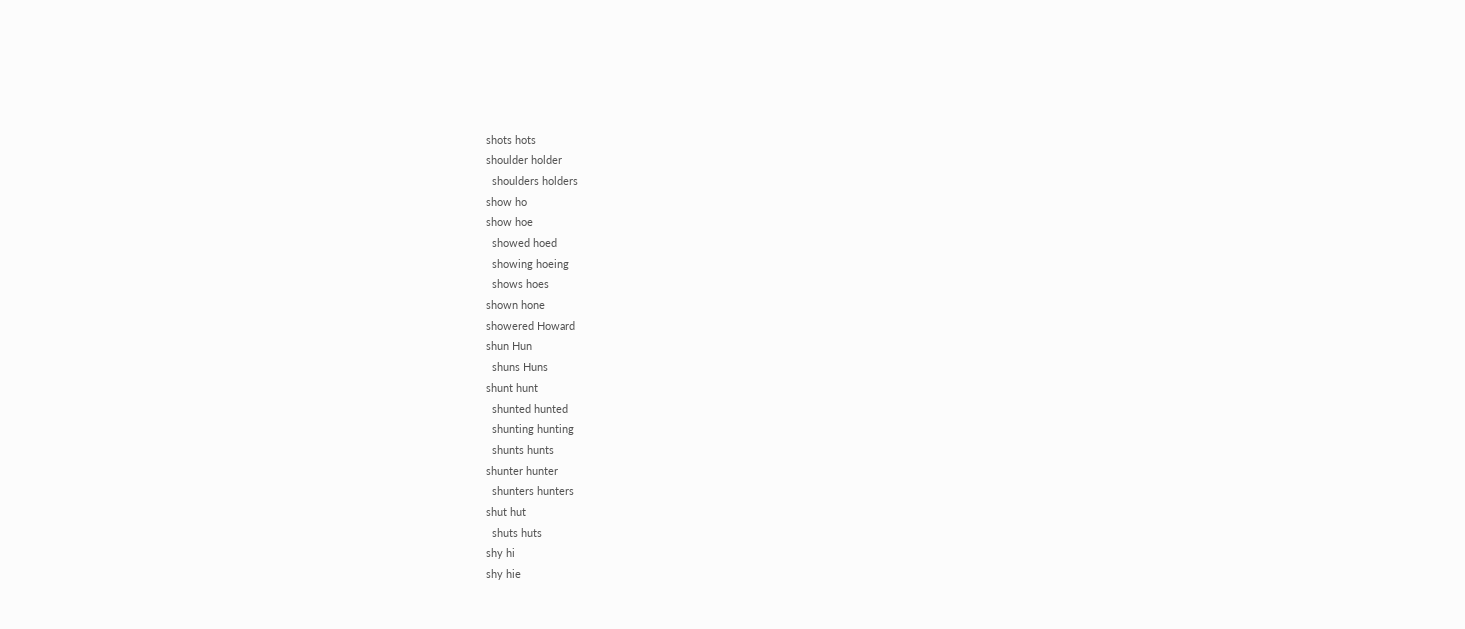shots hots
shoulder holder
  shoulders holders
show ho
show hoe
  showed hoed
  showing hoeing
  shows hoes
shown hone
showered Howard
shun Hun
  shuns Huns
shunt hunt
  shunted hunted
  shunting hunting
  shunts hunts
shunter hunter
  shunters hunters
shut hut
  shuts huts
shy hi
shy hie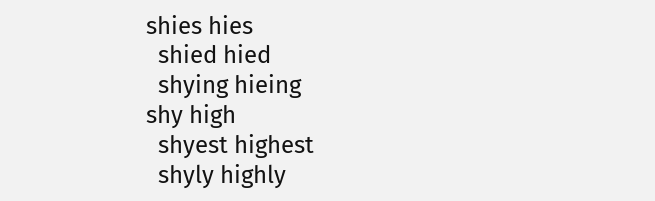shies hies
  shied hied
  shying hieing
shy high
  shyest highest
  shyly highly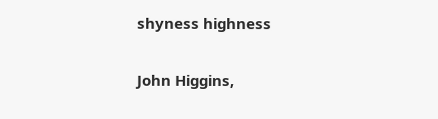shyness highness

John Higgins,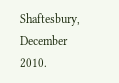Shaftesbury, December 2010.